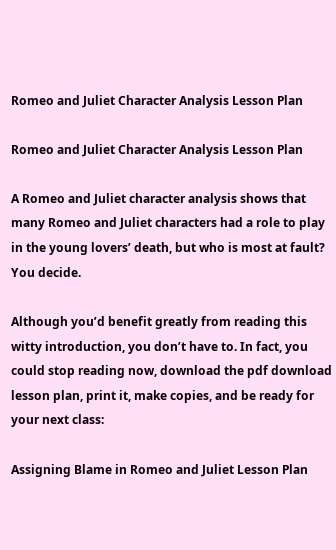Romeo and Juliet Character Analysis Lesson Plan

Romeo and Juliet Character Analysis Lesson Plan

A Romeo and Juliet character analysis shows that many Romeo and Juliet characters had a role to play in the young lovers’ death, but who is most at fault? You decide.

Although you’d benefit greatly from reading this witty introduction, you don’t have to. In fact, you could stop reading now, download the pdf download lesson plan, print it, make copies, and be ready for your next class:

Assigning Blame in Romeo and Juliet Lesson Plan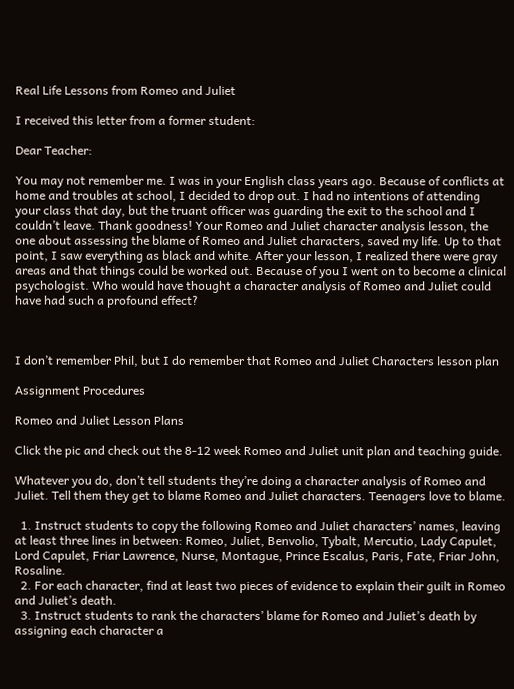Real Life Lessons from Romeo and Juliet

I received this letter from a former student:

Dear Teacher:

You may not remember me. I was in your English class years ago. Because of conflicts at home and troubles at school, I decided to drop out. I had no intentions of attending your class that day, but the truant officer was guarding the exit to the school and I couldn’t leave. Thank goodness! Your Romeo and Juliet character analysis lesson, the one about assessing the blame of Romeo and Juliet characters, saved my life. Up to that point, I saw everything as black and white. After your lesson, I realized there were gray areas and that things could be worked out. Because of you I went on to become a clinical psychologist. Who would have thought a character analysis of Romeo and Juliet could have had such a profound effect?



I don’t remember Phil, but I do remember that Romeo and Juliet Characters lesson plan

Assignment Procedures

Romeo and Juliet Lesson Plans

Click the pic and check out the 8-12 week Romeo and Juliet unit plan and teaching guide.

Whatever you do, don’t tell students they’re doing a character analysis of Romeo and Juliet. Tell them they get to blame Romeo and Juliet characters. Teenagers love to blame.

  1. Instruct students to copy the following Romeo and Juliet characters’ names, leaving at least three lines in between: Romeo, Juliet, Benvolio, Tybalt, Mercutio, Lady Capulet, Lord Capulet, Friar Lawrence, Nurse, Montague, Prince Escalus, Paris, Fate, Friar John, Rosaline.
  2. For each character, find at least two pieces of evidence to explain their guilt in Romeo and Juliet’s death.
  3. Instruct students to rank the characters’ blame for Romeo and Juliet’s death by assigning each character a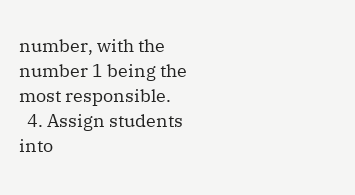number, with the number 1 being the most responsible.
  4. Assign students into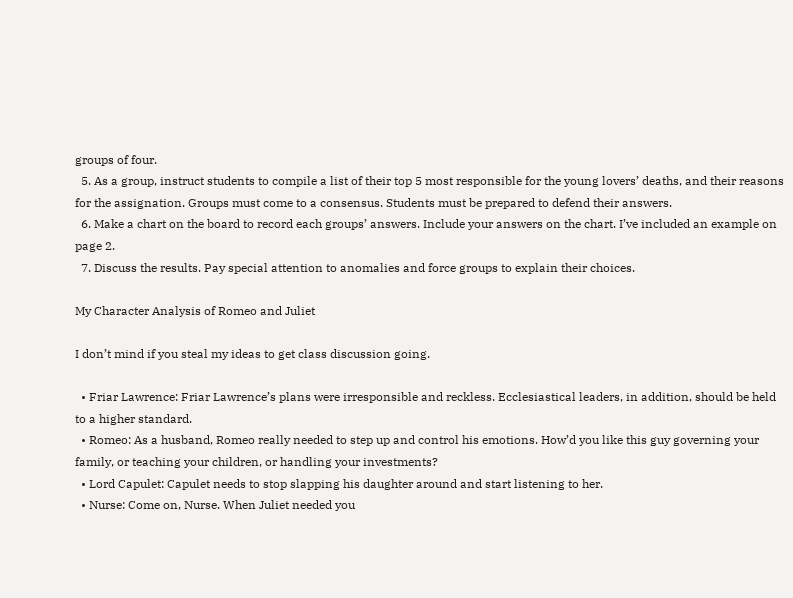groups of four.
  5. As a group, instruct students to compile a list of their top 5 most responsible for the young lovers’ deaths, and their reasons for the assignation. Groups must come to a consensus. Students must be prepared to defend their answers.
  6. Make a chart on the board to record each groups’ answers. Include your answers on the chart. I’ve included an example on page 2.
  7. Discuss the results. Pay special attention to anomalies and force groups to explain their choices.

My Character Analysis of Romeo and Juliet

I don’t mind if you steal my ideas to get class discussion going.

  • Friar Lawrence: Friar Lawrence’s plans were irresponsible and reckless. Ecclesiastical leaders, in addition, should be held to a higher standard.
  • Romeo: As a husband, Romeo really needed to step up and control his emotions. How’d you like this guy governing your family, or teaching your children, or handling your investments?
  • Lord Capulet: Capulet needs to stop slapping his daughter around and start listening to her.
  • Nurse: Come on, Nurse. When Juliet needed you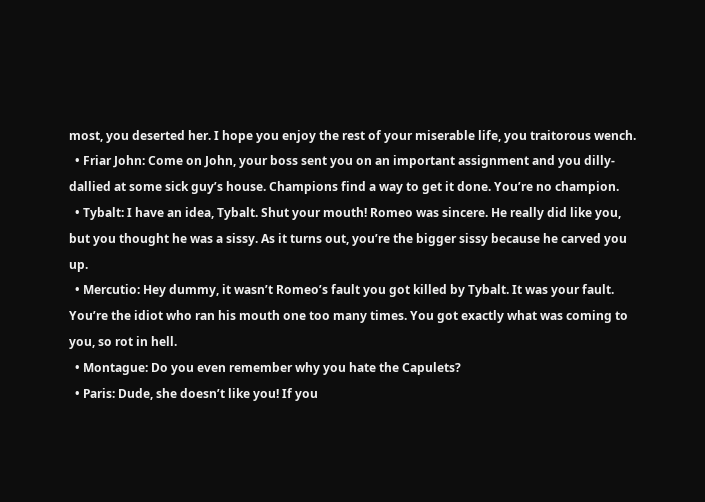most, you deserted her. I hope you enjoy the rest of your miserable life, you traitorous wench.
  • Friar John: Come on John, your boss sent you on an important assignment and you dilly-dallied at some sick guy’s house. Champions find a way to get it done. You’re no champion.
  • Tybalt: I have an idea, Tybalt. Shut your mouth! Romeo was sincere. He really did like you, but you thought he was a sissy. As it turns out, you’re the bigger sissy because he carved you up.
  • Mercutio: Hey dummy, it wasn’t Romeo’s fault you got killed by Tybalt. It was your fault. You’re the idiot who ran his mouth one too many times. You got exactly what was coming to you, so rot in hell.
  • Montague: Do you even remember why you hate the Capulets?
  • Paris: Dude, she doesn’t like you! If you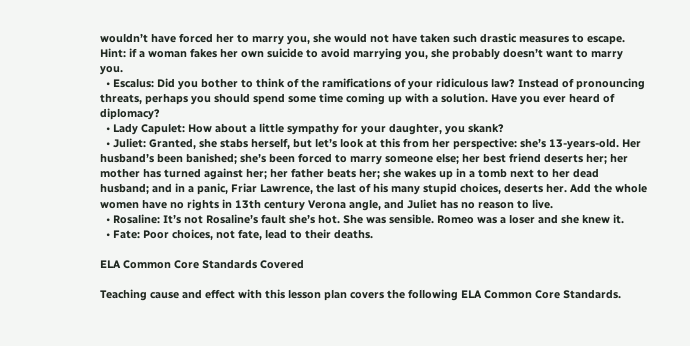wouldn’t have forced her to marry you, she would not have taken such drastic measures to escape. Hint: if a woman fakes her own suicide to avoid marrying you, she probably doesn’t want to marry you.
  • Escalus: Did you bother to think of the ramifications of your ridiculous law? Instead of pronouncing threats, perhaps you should spend some time coming up with a solution. Have you ever heard of diplomacy?
  • Lady Capulet: How about a little sympathy for your daughter, you skank?
  • Juliet: Granted, she stabs herself, but let’s look at this from her perspective: she’s 13-years-old. Her husband’s been banished; she’s been forced to marry someone else; her best friend deserts her; her mother has turned against her; her father beats her; she wakes up in a tomb next to her dead husband; and in a panic, Friar Lawrence, the last of his many stupid choices, deserts her. Add the whole women have no rights in 13th century Verona angle, and Juliet has no reason to live.
  • Rosaline: It’s not Rosaline’s fault she’s hot. She was sensible. Romeo was a loser and she knew it.
  • Fate: Poor choices, not fate, lead to their deaths.

ELA Common Core Standards Covered

Teaching cause and effect with this lesson plan covers the following ELA Common Core Standards.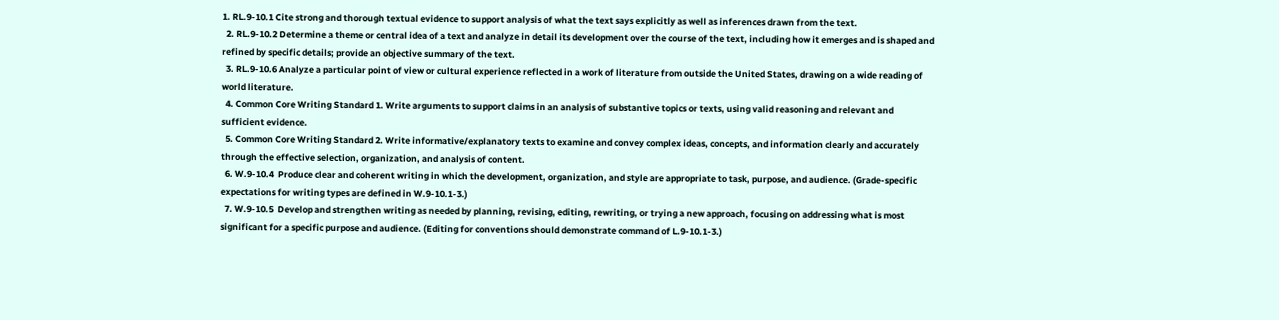1. RL.9-10.1 Cite strong and thorough textual evidence to support analysis of what the text says explicitly as well as inferences drawn from the text.
  2. RL.9-10.2 Determine a theme or central idea of a text and analyze in detail its development over the course of the text, including how it emerges and is shaped and refined by specific details; provide an objective summary of the text.
  3. RL.9-10.6 Analyze a particular point of view or cultural experience reflected in a work of literature from outside the United States, drawing on a wide reading of world literature.
  4. Common Core Writing Standard 1. Write arguments to support claims in an analysis of substantive topics or texts, using valid reasoning and relevant and sufficient evidence.
  5. Common Core Writing Standard 2. Write informative/explanatory texts to examine and convey complex ideas, concepts, and information clearly and accurately through the effective selection, organization, and analysis of content.
  6. W.9-10.4  Produce clear and coherent writing in which the development, organization, and style are appropriate to task, purpose, and audience. (Grade-specific expectations for writing types are defined in W.9-10.1-3.)
  7. W.9-10.5  Develop and strengthen writing as needed by planning, revising, editing, rewriting, or trying a new approach, focusing on addressing what is most significant for a specific purpose and audience. (Editing for conventions should demonstrate command of L.9-10.1-3.)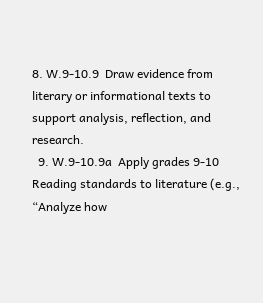8. W.9-10.9  Draw evidence from literary or informational texts to support analysis, reflection, and research.
  9. W.9-10.9a  Apply grades 9-10 Reading standards to literature (e.g., “Analyze how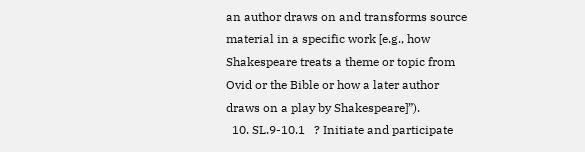an author draws on and transforms source material in a specific work [e.g., how Shakespeare treats a theme or topic from Ovid or the Bible or how a later author draws on a play by Shakespeare]”).
  10. SL.9-10.1   ? Initiate and participate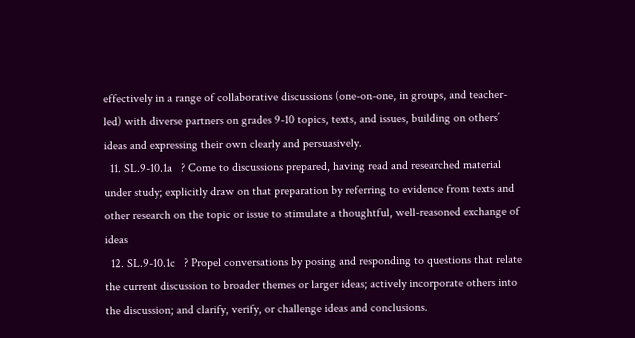effectively in a range of collaborative discussions (one-on-one, in groups, and teacher-led) with diverse partners on grades 9-10 topics, texts, and issues, building on others’ ideas and expressing their own clearly and persuasively.
  11. SL.9-10.1a   ? Come to discussions prepared, having read and researched material under study; explicitly draw on that preparation by referring to evidence from texts and other research on the topic or issue to stimulate a thoughtful, well-reasoned exchange of ideas
  12. SL.9-10.1c   ? Propel conversations by posing and responding to questions that relate the current discussion to broader themes or larger ideas; actively incorporate others into the discussion; and clarify, verify, or challenge ideas and conclusions.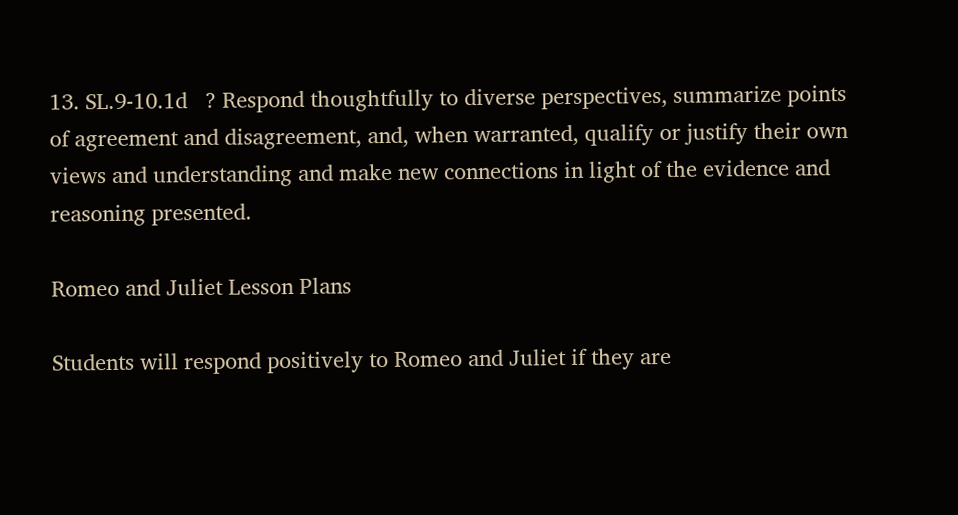13. SL.9-10.1d   ? Respond thoughtfully to diverse perspectives, summarize points of agreement and disagreement, and, when warranted, qualify or justify their own views and understanding and make new connections in light of the evidence and reasoning presented.

Romeo and Juliet Lesson Plans

Students will respond positively to Romeo and Juliet if they are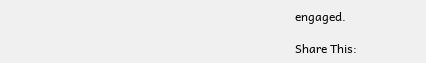engaged.

Share This: